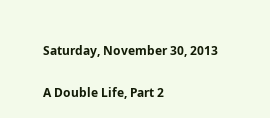Saturday, November 30, 2013

A Double Life, Part 2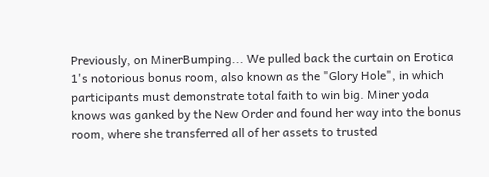Previously, on MinerBumping... We pulled back the curtain on Erotica 1's notorious bonus room, also known as the "Glory Hole", in which participants must demonstrate total faith to win big. Miner yoda knows was ganked by the New Order and found her way into the bonus room, where she transferred all of her assets to trusted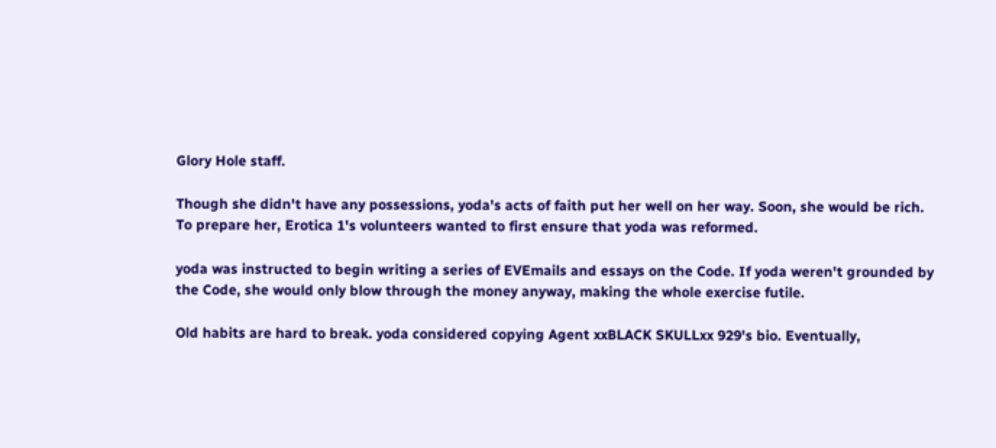Glory Hole staff.

Though she didn't have any possessions, yoda's acts of faith put her well on her way. Soon, she would be rich. To prepare her, Erotica 1's volunteers wanted to first ensure that yoda was reformed.

yoda was instructed to begin writing a series of EVEmails and essays on the Code. If yoda weren't grounded by the Code, she would only blow through the money anyway, making the whole exercise futile.

Old habits are hard to break. yoda considered copying Agent xxBLACK SKULLxx 929's bio. Eventually,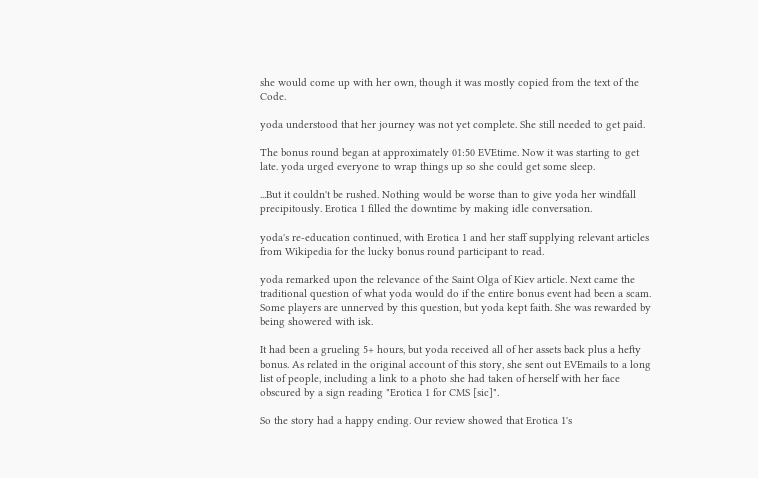she would come up with her own, though it was mostly copied from the text of the Code.

yoda understood that her journey was not yet complete. She still needed to get paid.

The bonus round began at approximately 01:50 EVEtime. Now it was starting to get late. yoda urged everyone to wrap things up so she could get some sleep.

...But it couldn't be rushed. Nothing would be worse than to give yoda her windfall precipitously. Erotica 1 filled the downtime by making idle conversation.

yoda's re-education continued, with Erotica 1 and her staff supplying relevant articles from Wikipedia for the lucky bonus round participant to read.

yoda remarked upon the relevance of the Saint Olga of Kiev article. Next came the traditional question of what yoda would do if the entire bonus event had been a scam. Some players are unnerved by this question, but yoda kept faith. She was rewarded by being showered with isk.

It had been a grueling 5+ hours, but yoda received all of her assets back plus a hefty bonus. As related in the original account of this story, she sent out EVEmails to a long list of people, including a link to a photo she had taken of herself with her face obscured by a sign reading "Erotica 1 for CMS [sic]".

So the story had a happy ending. Our review showed that Erotica 1's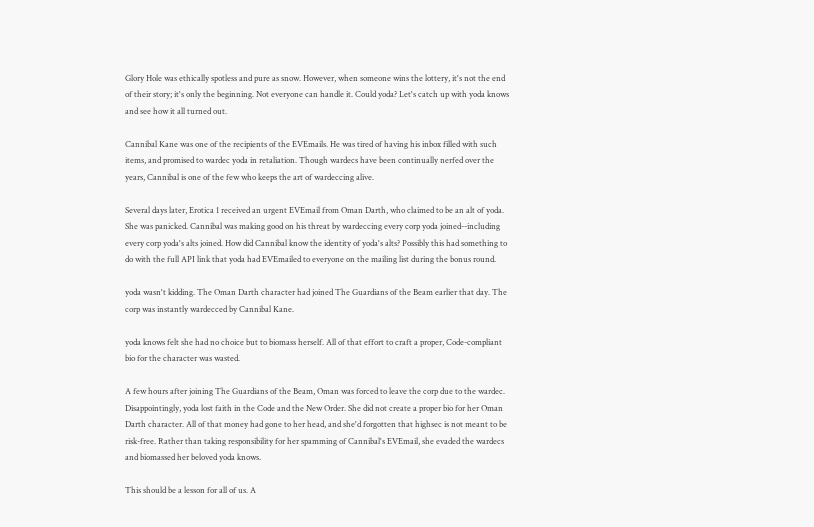Glory Hole was ethically spotless and pure as snow. However, when someone wins the lottery, it's not the end of their story; it's only the beginning. Not everyone can handle it. Could yoda? Let's catch up with yoda knows and see how it all turned out.

Cannibal Kane was one of the recipients of the EVEmails. He was tired of having his inbox filled with such items, and promised to wardec yoda in retaliation. Though wardecs have been continually nerfed over the years, Cannibal is one of the few who keeps the art of wardeccing alive.

Several days later, Erotica 1 received an urgent EVEmail from Oman Darth, who claimed to be an alt of yoda. She was panicked. Cannibal was making good on his threat by wardeccing every corp yoda joined--including every corp yoda's alts joined. How did Cannibal know the identity of yoda's alts? Possibly this had something to do with the full API link that yoda had EVEmailed to everyone on the mailing list during the bonus round.

yoda wasn't kidding. The Oman Darth character had joined The Guardians of the Beam earlier that day. The corp was instantly wardecced by Cannibal Kane.

yoda knows felt she had no choice but to biomass herself. All of that effort to craft a proper, Code-compliant bio for the character was wasted.

A few hours after joining The Guardians of the Beam, Oman was forced to leave the corp due to the wardec. Disappointingly, yoda lost faith in the Code and the New Order. She did not create a proper bio for her Oman Darth character. All of that money had gone to her head, and she'd forgotten that highsec is not meant to be risk-free. Rather than taking responsibility for her spamming of Cannibal's EVEmail, she evaded the wardecs and biomassed her beloved yoda knows.

This should be a lesson for all of us. A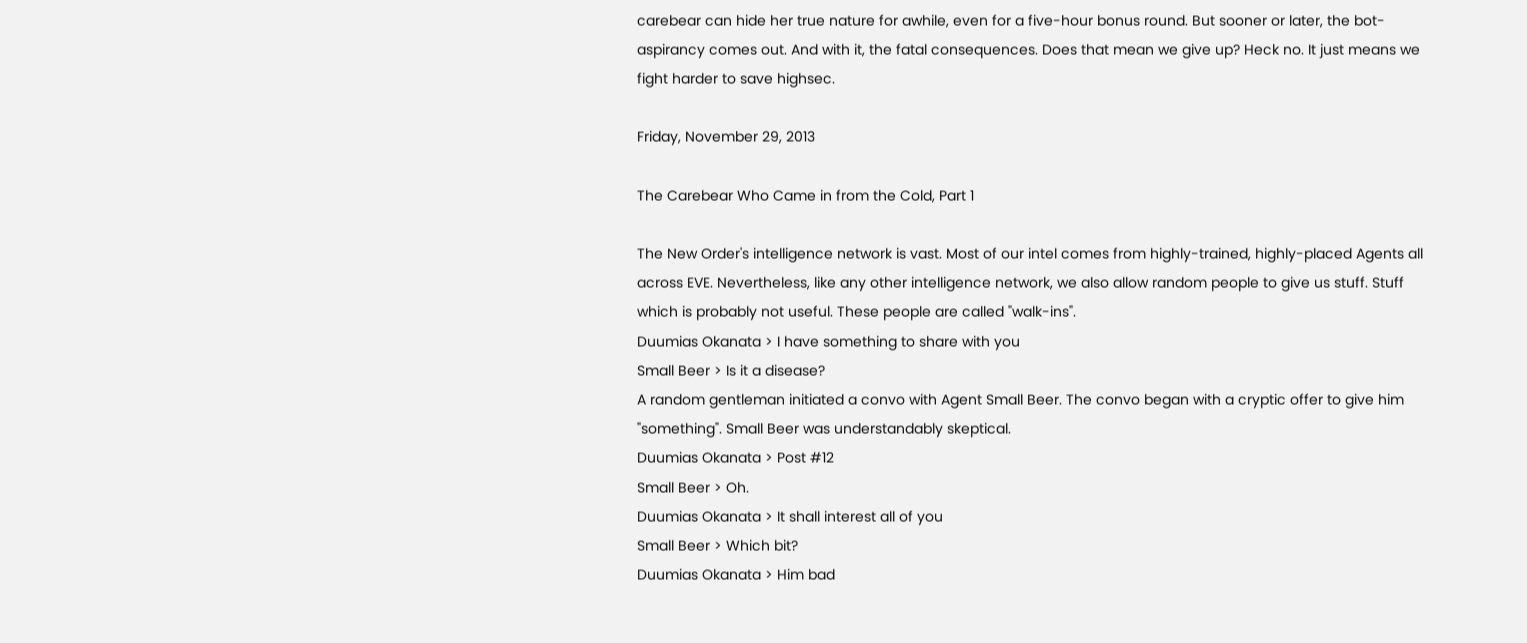carebear can hide her true nature for awhile, even for a five-hour bonus round. But sooner or later, the bot-aspirancy comes out. And with it, the fatal consequences. Does that mean we give up? Heck no. It just means we fight harder to save highsec.

Friday, November 29, 2013

The Carebear Who Came in from the Cold, Part 1

The New Order's intelligence network is vast. Most of our intel comes from highly-trained, highly-placed Agents all across EVE. Nevertheless, like any other intelligence network, we also allow random people to give us stuff. Stuff which is probably not useful. These people are called "walk-ins".
Duumias Okanata > I have something to share with you
Small Beer > Is it a disease?
A random gentleman initiated a convo with Agent Small Beer. The convo began with a cryptic offer to give him "something". Small Beer was understandably skeptical.
Duumias Okanata > Post #12
Small Beer > Oh.
Duumias Okanata > It shall interest all of you
Small Beer > Which bit?
Duumias Okanata > Him bad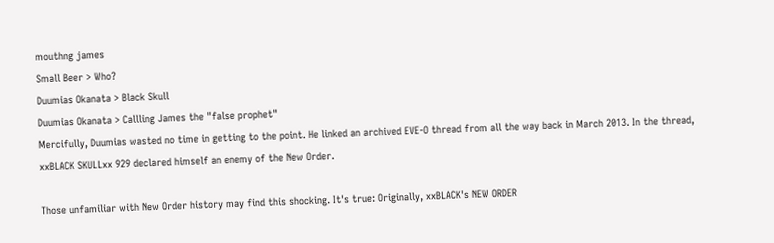mouthng james
Small Beer > Who?
Duumias Okanata > Black Skull
Duumias Okanata > Callling James the "false prophet"
Mercifully, Duumias wasted no time in getting to the point. He linked an archived EVE-O thread from all the way back in March 2013. In the thread, xxBLACK SKULLxx 929 declared himself an enemy of the New Order.

Those unfamiliar with New Order history may find this shocking. It's true: Originally, xxBLACK's NEW ORDER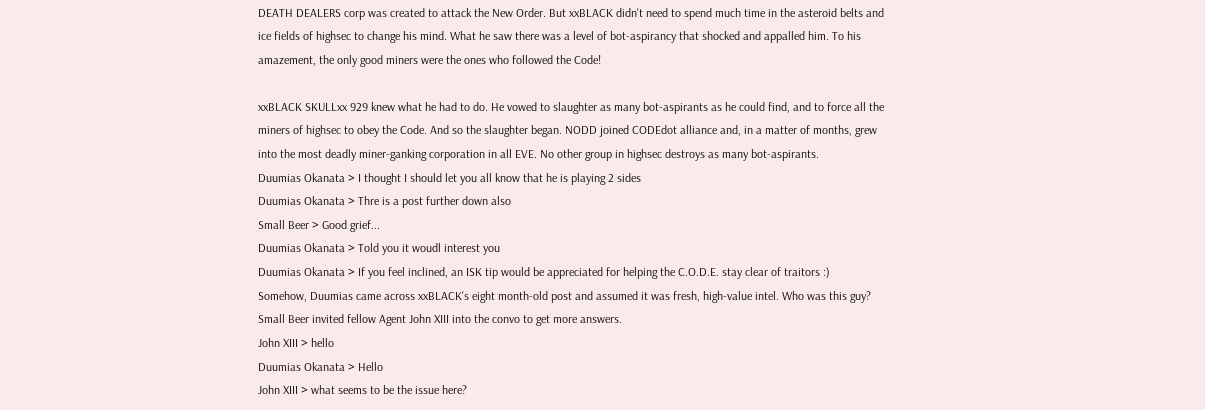DEATH DEALERS corp was created to attack the New Order. But xxBLACK didn't need to spend much time in the asteroid belts and ice fields of highsec to change his mind. What he saw there was a level of bot-aspirancy that shocked and appalled him. To his amazement, the only good miners were the ones who followed the Code!

xxBLACK SKULLxx 929 knew what he had to do. He vowed to slaughter as many bot-aspirants as he could find, and to force all the miners of highsec to obey the Code. And so the slaughter began. NODD joined CODEdot alliance and, in a matter of months, grew into the most deadly miner-ganking corporation in all EVE. No other group in highsec destroys as many bot-aspirants.
Duumias Okanata > I thought I should let you all know that he is playing 2 sides
Duumias Okanata > Thre is a post further down also
Small Beer > Good grief...
Duumias Okanata > Told you it woudl interest you
Duumias Okanata > If you feel inclined, an ISK tip would be appreciated for helping the C.O.D.E. stay clear of traitors :)
Somehow, Duumias came across xxBLACK's eight month-old post and assumed it was fresh, high-value intel. Who was this guy? Small Beer invited fellow Agent John XIII into the convo to get more answers.
John XIII > hello
Duumias Okanata > Hello
John XIII > what seems to be the issue here?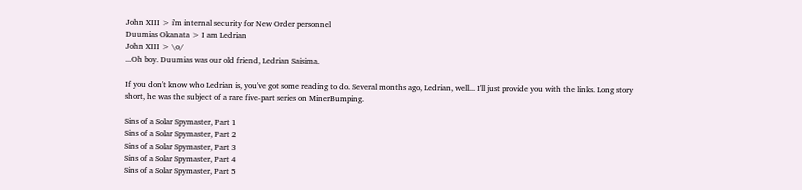John XIII > i'm internal security for New Order personnel
Duumias Okanata > I am Ledrian
John XIII > \o/
...Oh boy. Duumias was our old friend, Ledrian Saisima.

If you don't know who Ledrian is, you've got some reading to do. Several months ago, Ledrian, well... I'll just provide you with the links. Long story short, he was the subject of a rare five-part series on MinerBumping.

Sins of a Solar Spymaster, Part 1
Sins of a Solar Spymaster, Part 2
Sins of a Solar Spymaster, Part 3
Sins of a Solar Spymaster, Part 4
Sins of a Solar Spymaster, Part 5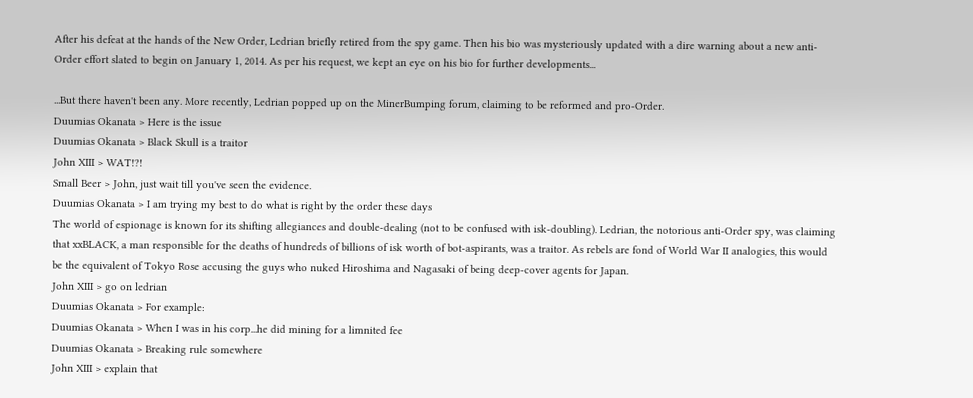After his defeat at the hands of the New Order, Ledrian briefly retired from the spy game. Then his bio was mysteriously updated with a dire warning about a new anti-Order effort slated to begin on January 1, 2014. As per his request, we kept an eye on his bio for further developments...

...But there haven't been any. More recently, Ledrian popped up on the MinerBumping forum, claiming to be reformed and pro-Order.
Duumias Okanata > Here is the issue
Duumias Okanata > Black Skull is a traitor
John XIII > WAT!?!
Small Beer > John, just wait till you've seen the evidence.
Duumias Okanata > I am trying my best to do what is right by the order these days
The world of espionage is known for its shifting allegiances and double-dealing (not to be confused with isk-doubling). Ledrian, the notorious anti-Order spy, was claiming that xxBLACK, a man responsible for the deaths of hundreds of billions of isk worth of bot-aspirants, was a traitor. As rebels are fond of World War II analogies, this would be the equivalent of Tokyo Rose accusing the guys who nuked Hiroshima and Nagasaki of being deep-cover agents for Japan.
John XIII > go on ledrian
Duumias Okanata > For example:
Duumias Okanata > When I was in his corp...he did mining for a limnited fee
Duumias Okanata > Breaking rule somewhere
John XIII > explain that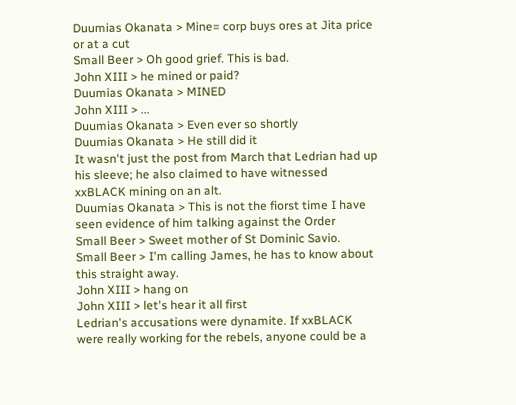Duumias Okanata > Mine= corp buys ores at Jita price or at a cut
Small Beer > Oh good grief. This is bad.
John XIII > he mined or paid?
Duumias Okanata > MINED
John XIII > ...
Duumias Okanata > Even ever so shortly
Duumias Okanata > He still did it
It wasn't just the post from March that Ledrian had up his sleeve; he also claimed to have witnessed xxBLACK mining on an alt.
Duumias Okanata > This is not the fiorst time I have seen evidence of him talking against the Order
Small Beer > Sweet mother of St Dominic Savio.
Small Beer > I'm calling James, he has to know about this straight away.
John XIII > hang on
John XIII > let's hear it all first
Ledrian's accusations were dynamite. If xxBLACK were really working for the rebels, anyone could be a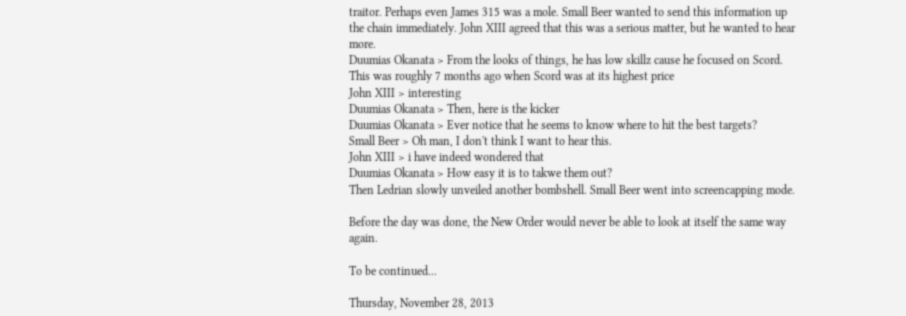traitor. Perhaps even James 315 was a mole. Small Beer wanted to send this information up the chain immediately. John XIII agreed that this was a serious matter, but he wanted to hear more.
Duumias Okanata > From the looks of things, he has low skillz cause he focused on Scord. This was roughly 7 months ago when Scord was at its highest price
John XIII > interesting
Duumias Okanata > Then, here is the kicker
Duumias Okanata > Ever notice that he seems to know where to hit the best targets?
Small Beer > Oh man, I don't think I want to hear this.
John XIII > i have indeed wondered that
Duumias Okanata > How easy it is to takwe them out?
Then Ledrian slowly unveiled another bombshell. Small Beer went into screencapping mode.

Before the day was done, the New Order would never be able to look at itself the same way again.

To be continued...

Thursday, November 28, 2013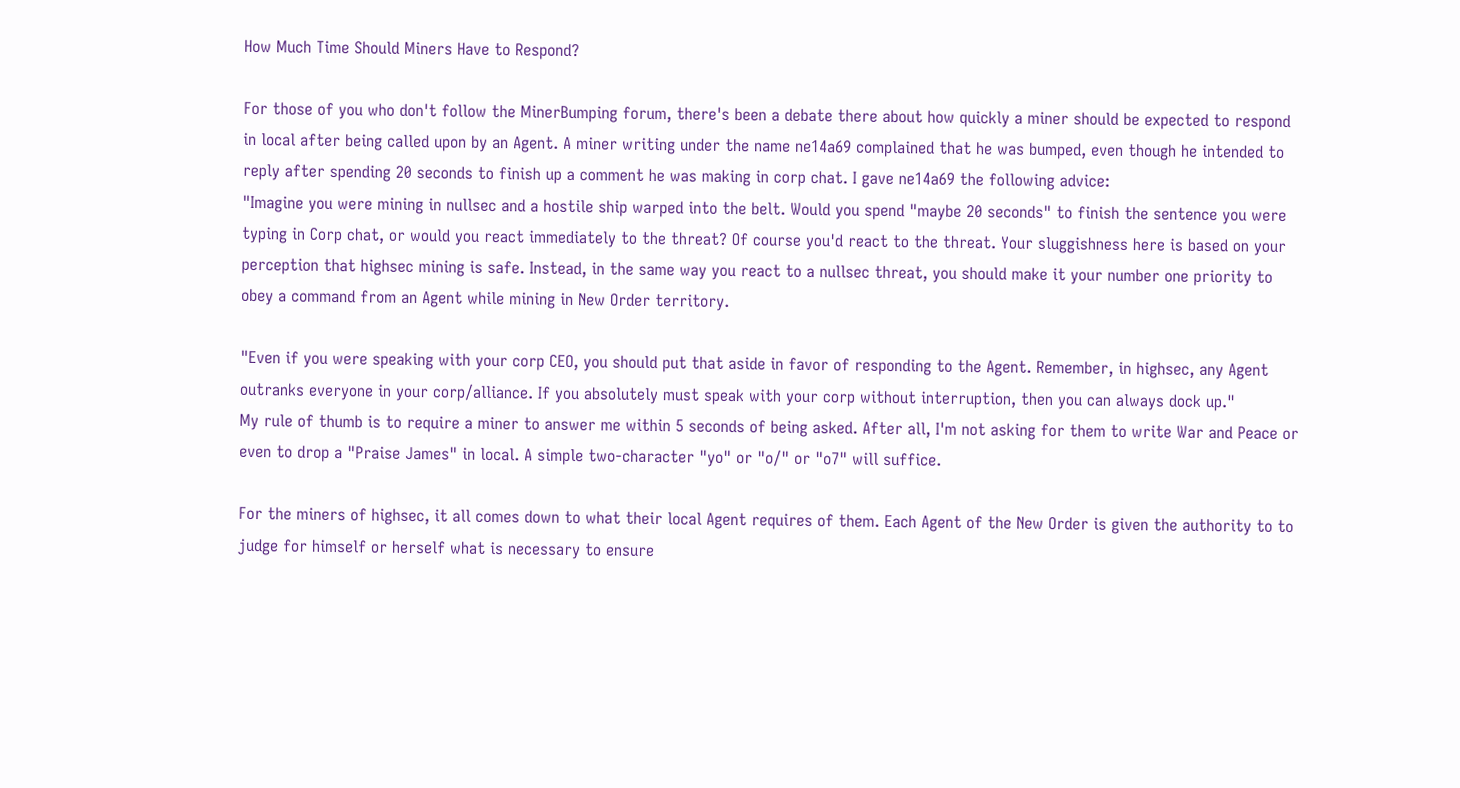How Much Time Should Miners Have to Respond?

For those of you who don't follow the MinerBumping forum, there's been a debate there about how quickly a miner should be expected to respond in local after being called upon by an Agent. A miner writing under the name ne14a69 complained that he was bumped, even though he intended to reply after spending 20 seconds to finish up a comment he was making in corp chat. I gave ne14a69 the following advice:
"Imagine you were mining in nullsec and a hostile ship warped into the belt. Would you spend "maybe 20 seconds" to finish the sentence you were typing in Corp chat, or would you react immediately to the threat? Of course you'd react to the threat. Your sluggishness here is based on your perception that highsec mining is safe. Instead, in the same way you react to a nullsec threat, you should make it your number one priority to obey a command from an Agent while mining in New Order territory.

"Even if you were speaking with your corp CEO, you should put that aside in favor of responding to the Agent. Remember, in highsec, any Agent outranks everyone in your corp/alliance. If you absolutely must speak with your corp without interruption, then you can always dock up."
My rule of thumb is to require a miner to answer me within 5 seconds of being asked. After all, I'm not asking for them to write War and Peace or even to drop a "Praise James" in local. A simple two-character "yo" or "o/" or "o7" will suffice.

For the miners of highsec, it all comes down to what their local Agent requires of them. Each Agent of the New Order is given the authority to to judge for himself or herself what is necessary to ensure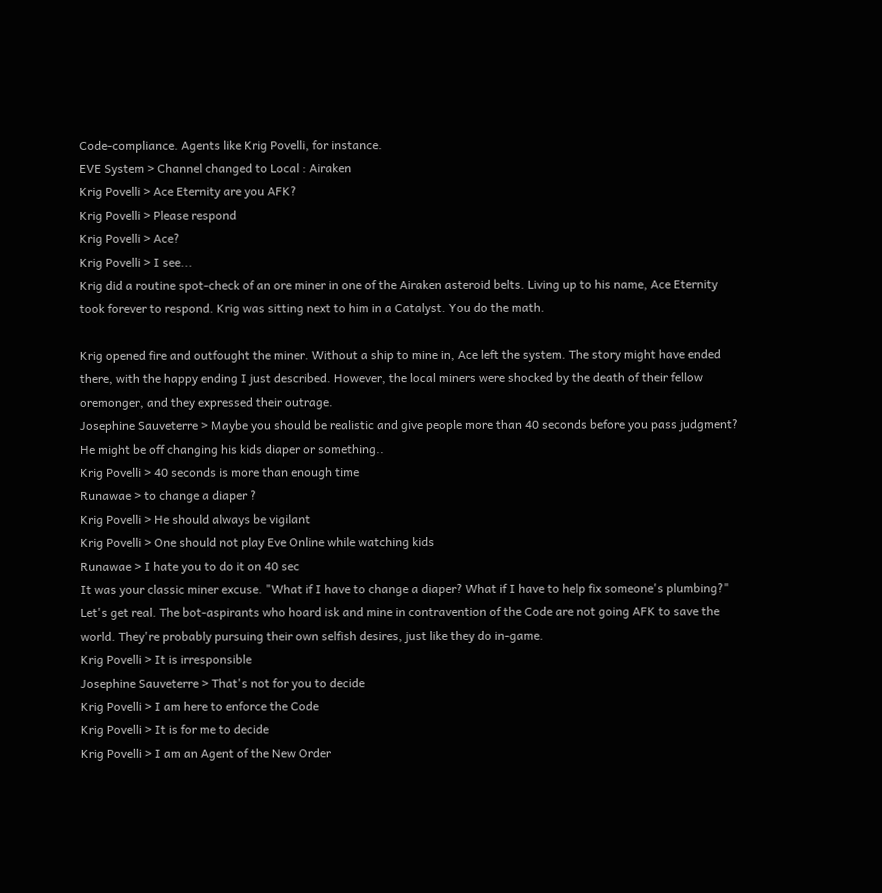Code-compliance. Agents like Krig Povelli, for instance.
EVE System > Channel changed to Local : Airaken
Krig Povelli > Ace Eternity are you AFK?
Krig Povelli > Please respond
Krig Povelli > Ace?
Krig Povelli > I see...
Krig did a routine spot-check of an ore miner in one of the Airaken asteroid belts. Living up to his name, Ace Eternity took forever to respond. Krig was sitting next to him in a Catalyst. You do the math.

Krig opened fire and outfought the miner. Without a ship to mine in, Ace left the system. The story might have ended there, with the happy ending I just described. However, the local miners were shocked by the death of their fellow oremonger, and they expressed their outrage.
Josephine Sauveterre > Maybe you should be realistic and give people more than 40 seconds before you pass judgment? He might be off changing his kids diaper or something..
Krig Povelli > 40 seconds is more than enough time
Runawae > to change a diaper ?
Krig Povelli > He should always be vigilant
Krig Povelli > One should not play Eve Online while watching kids
Runawae > I hate you to do it on 40 sec
It was your classic miner excuse. "What if I have to change a diaper? What if I have to help fix someone's plumbing?" Let's get real. The bot-aspirants who hoard isk and mine in contravention of the Code are not going AFK to save the world. They're probably pursuing their own selfish desires, just like they do in-game.
Krig Povelli > It is irresponsible
Josephine Sauveterre > That's not for you to decide
Krig Povelli > I am here to enforce the Code
Krig Povelli > It is for me to decide
Krig Povelli > I am an Agent of the New Order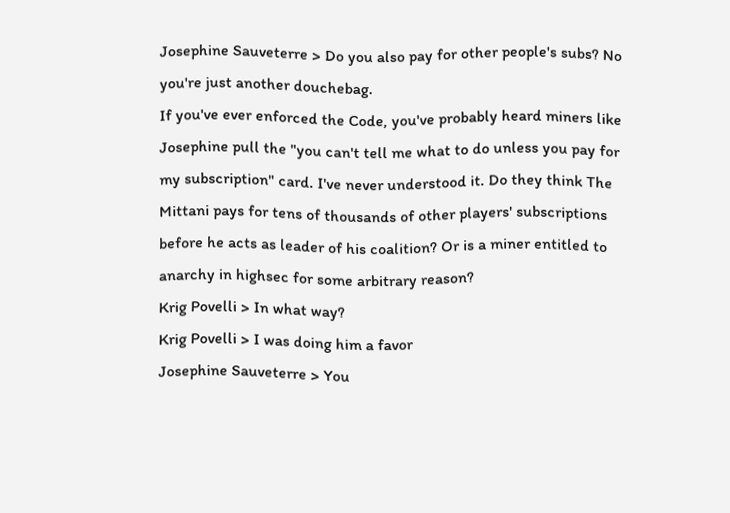Josephine Sauveterre > Do you also pay for other people's subs? No you're just another douchebag.
If you've ever enforced the Code, you've probably heard miners like Josephine pull the "you can't tell me what to do unless you pay for my subscription" card. I've never understood it. Do they think The Mittani pays for tens of thousands of other players' subscriptions before he acts as leader of his coalition? Or is a miner entitled to anarchy in highsec for some arbitrary reason?
Krig Povelli > In what way?
Krig Povelli > I was doing him a favor
Josephine Sauveterre > You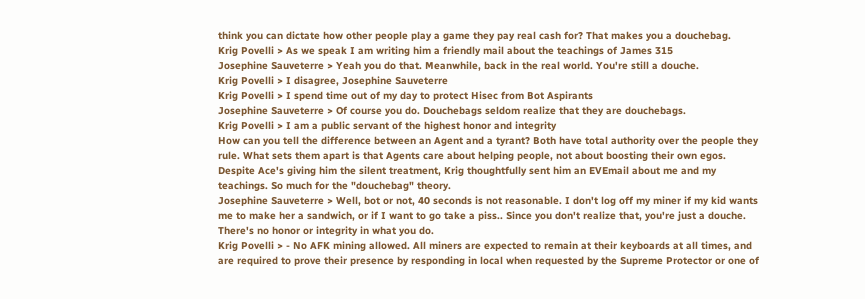think you can dictate how other people play a game they pay real cash for? That makes you a douchebag.
Krig Povelli > As we speak I am writing him a friendly mail about the teachings of James 315
Josephine Sauveterre > Yeah you do that. Meanwhile, back in the real world. You're still a douche.
Krig Povelli > I disagree, Josephine Sauveterre
Krig Povelli > I spend time out of my day to protect Hisec from Bot Aspirants
Josephine Sauveterre > Of course you do. Douchebags seldom realize that they are douchebags.
Krig Povelli > I am a public servant of the highest honor and integrity
How can you tell the difference between an Agent and a tyrant? Both have total authority over the people they rule. What sets them apart is that Agents care about helping people, not about boosting their own egos. Despite Ace's giving him the silent treatment, Krig thoughtfully sent him an EVEmail about me and my teachings. So much for the "douchebag" theory.
Josephine Sauveterre > Well, bot or not, 40 seconds is not reasonable. I don't log off my miner if my kid wants me to make her a sandwich, or if I want to go take a piss.. Since you don't realize that, you're just a douche. There's no honor or integrity in what you do.
Krig Povelli > - No AFK mining allowed. All miners are expected to remain at their keyboards at all times, and are required to prove their presence by responding in local when requested by the Supreme Protector or one of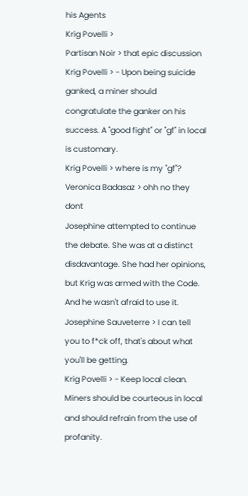his Agents
Krig Povelli >
Partisan Noir > that epic discussion
Krig Povelli > - Upon being suicide ganked, a miner should congratulate the ganker on his success. A "good fight" or "gf" in local is customary.
Krig Povelli > where is my "gf"?
Veronica Badasaz > ohh no they dont
Josephine attempted to continue the debate. She was at a distinct disdavantage. She had her opinions, but Krig was armed with the Code. And he wasn't afraid to use it.
Josephine Sauveterre > I can tell you to f*ck off, that's about what you'll be getting.
Krig Povelli > - Keep local clean. Miners should be courteous in local and should refrain from the use of profanity.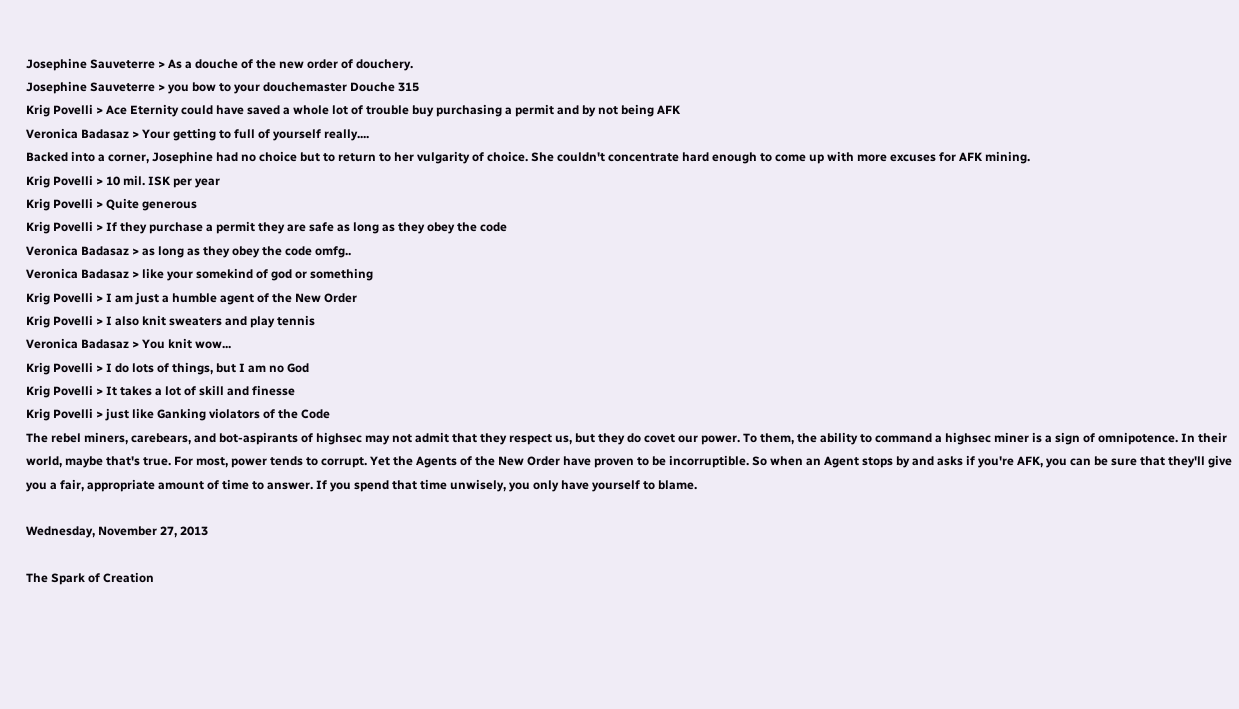Josephine Sauveterre > As a douche of the new order of douchery.
Josephine Sauveterre > you bow to your douchemaster Douche 315
Krig Povelli > Ace Eternity could have saved a whole lot of trouble buy purchasing a permit and by not being AFK
Veronica Badasaz > Your getting to full of yourself really....
Backed into a corner, Josephine had no choice but to return to her vulgarity of choice. She couldn't concentrate hard enough to come up with more excuses for AFK mining.
Krig Povelli > 10 mil. ISK per year
Krig Povelli > Quite generous
Krig Povelli > If they purchase a permit they are safe as long as they obey the code
Veronica Badasaz > as long as they obey the code omfg..
Veronica Badasaz > like your somekind of god or something
Krig Povelli > I am just a humble agent of the New Order
Krig Povelli > I also knit sweaters and play tennis
Veronica Badasaz > You knit wow...
Krig Povelli > I do lots of things, but I am no God
Krig Povelli > It takes a lot of skill and finesse
Krig Povelli > just like Ganking violators of the Code
The rebel miners, carebears, and bot-aspirants of highsec may not admit that they respect us, but they do covet our power. To them, the ability to command a highsec miner is a sign of omnipotence. In their world, maybe that's true. For most, power tends to corrupt. Yet the Agents of the New Order have proven to be incorruptible. So when an Agent stops by and asks if you're AFK, you can be sure that they'll give you a fair, appropriate amount of time to answer. If you spend that time unwisely, you only have yourself to blame.

Wednesday, November 27, 2013

The Spark of Creation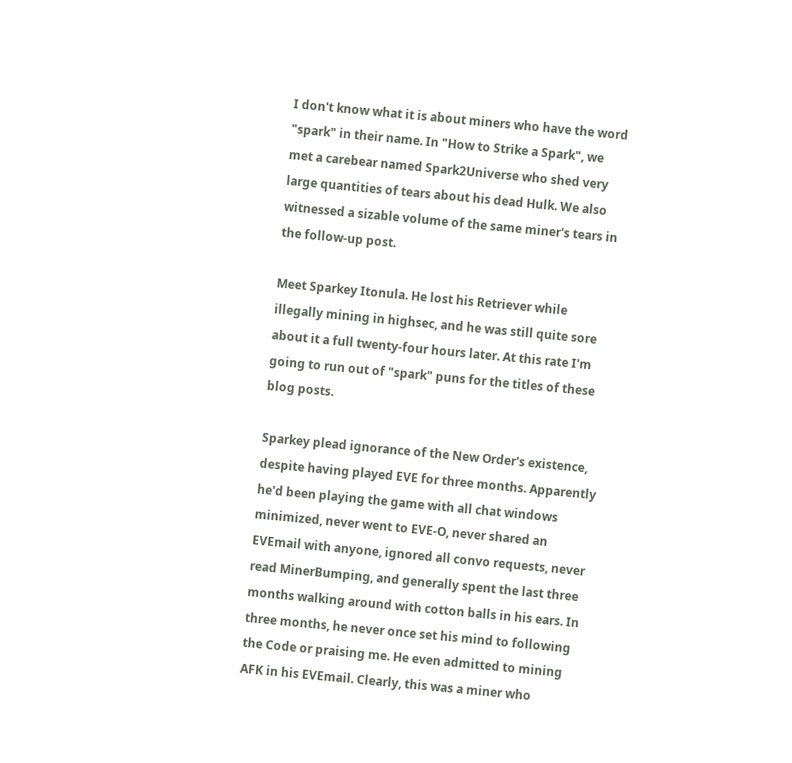I don't know what it is about miners who have the word "spark" in their name. In "How to Strike a Spark", we met a carebear named Spark2Universe who shed very large quantities of tears about his dead Hulk. We also witnessed a sizable volume of the same miner's tears in the follow-up post.

Meet Sparkey Itonula. He lost his Retriever while illegally mining in highsec, and he was still quite sore about it a full twenty-four hours later. At this rate I'm going to run out of "spark" puns for the titles of these blog posts.

Sparkey plead ignorance of the New Order's existence, despite having played EVE for three months. Apparently he'd been playing the game with all chat windows minimized, never went to EVE-O, never shared an EVEmail with anyone, ignored all convo requests, never read MinerBumping, and generally spent the last three months walking around with cotton balls in his ears. In three months, he never once set his mind to following the Code or praising me. He even admitted to mining AFK in his EVEmail. Clearly, this was a miner who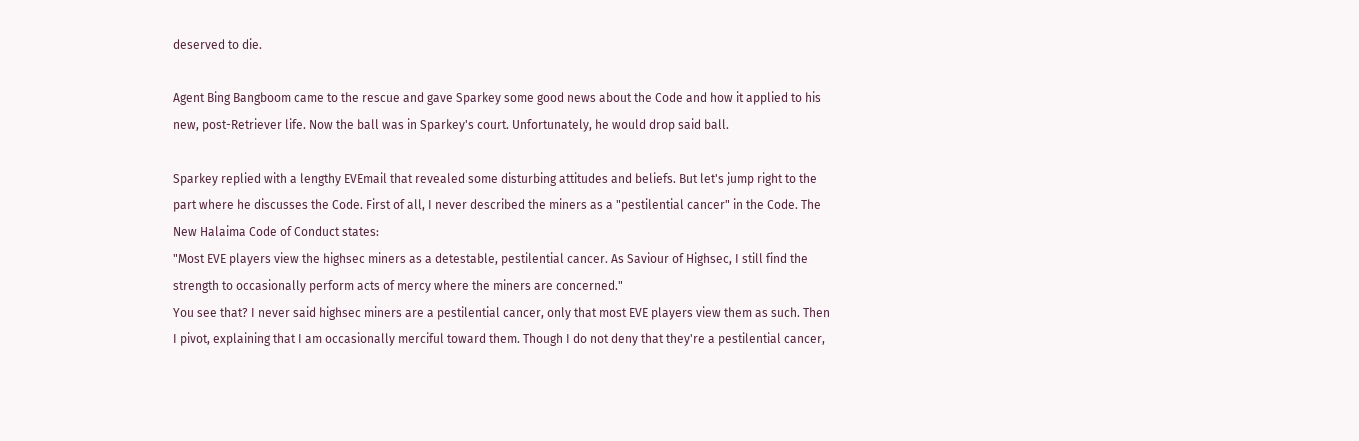deserved to die.

Agent Bing Bangboom came to the rescue and gave Sparkey some good news about the Code and how it applied to his new, post-Retriever life. Now the ball was in Sparkey's court. Unfortunately, he would drop said ball.

Sparkey replied with a lengthy EVEmail that revealed some disturbing attitudes and beliefs. But let's jump right to the part where he discusses the Code. First of all, I never described the miners as a "pestilential cancer" in the Code. The New Halaima Code of Conduct states:
"Most EVE players view the highsec miners as a detestable, pestilential cancer. As Saviour of Highsec, I still find the strength to occasionally perform acts of mercy where the miners are concerned."
You see that? I never said highsec miners are a pestilential cancer, only that most EVE players view them as such. Then I pivot, explaining that I am occasionally merciful toward them. Though I do not deny that they're a pestilential cancer,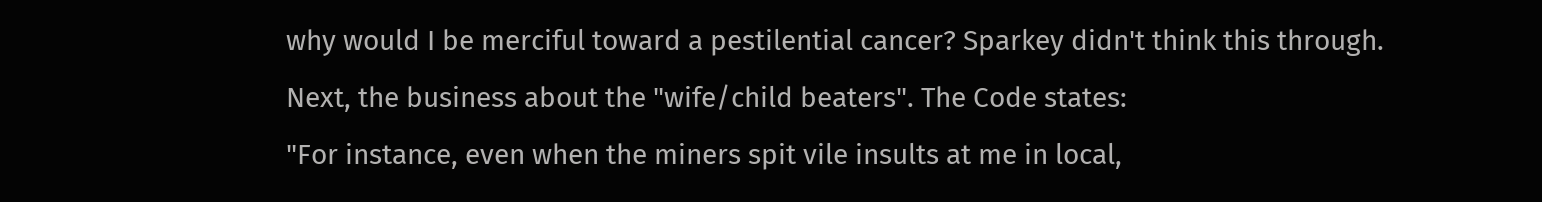why would I be merciful toward a pestilential cancer? Sparkey didn't think this through. Next, the business about the "wife/child beaters". The Code states:
"For instance, even when the miners spit vile insults at me in local,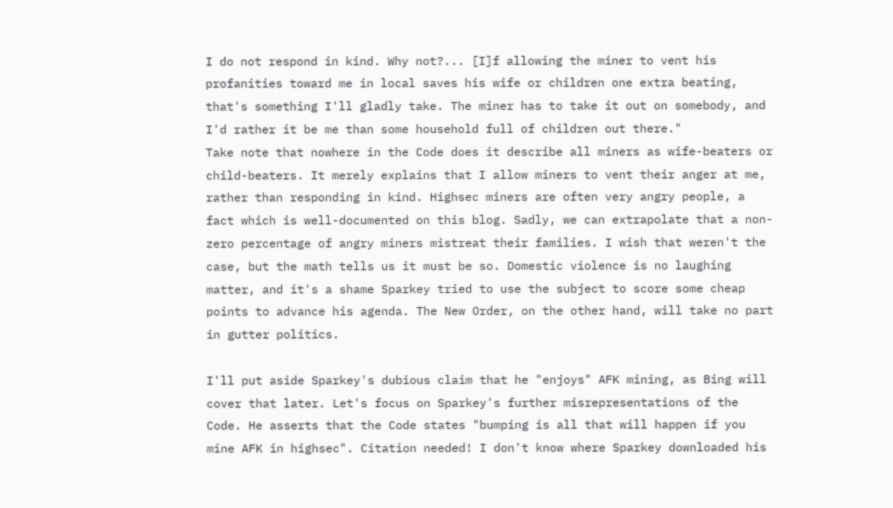I do not respond in kind. Why not?... [I]f allowing the miner to vent his profanities toward me in local saves his wife or children one extra beating, that's something I'll gladly take. The miner has to take it out on somebody, and I'd rather it be me than some household full of children out there."
Take note that nowhere in the Code does it describe all miners as wife-beaters or child-beaters. It merely explains that I allow miners to vent their anger at me, rather than responding in kind. Highsec miners are often very angry people, a fact which is well-documented on this blog. Sadly, we can extrapolate that a non-zero percentage of angry miners mistreat their families. I wish that weren't the case, but the math tells us it must be so. Domestic violence is no laughing matter, and it's a shame Sparkey tried to use the subject to score some cheap points to advance his agenda. The New Order, on the other hand, will take no part in gutter politics.

I'll put aside Sparkey's dubious claim that he "enjoys" AFK mining, as Bing will cover that later. Let's focus on Sparkey's further misrepresentations of the Code. He asserts that the Code states "bumping is all that will happen if you mine AFK in highsec". Citation needed! I don't know where Sparkey downloaded his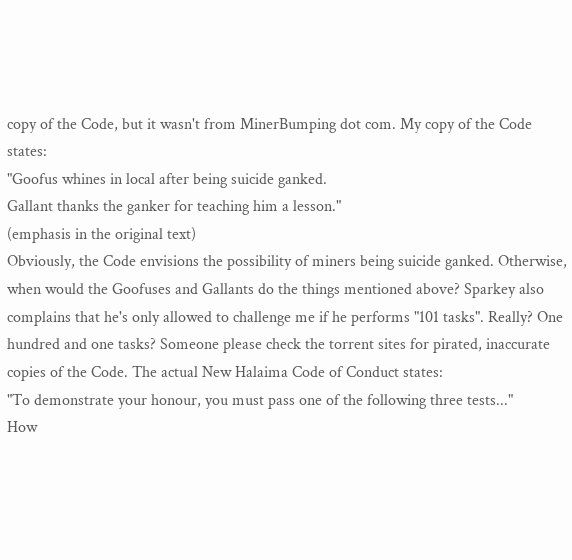copy of the Code, but it wasn't from MinerBumping dot com. My copy of the Code states:
"Goofus whines in local after being suicide ganked.
Gallant thanks the ganker for teaching him a lesson."
(emphasis in the original text)
Obviously, the Code envisions the possibility of miners being suicide ganked. Otherwise, when would the Goofuses and Gallants do the things mentioned above? Sparkey also complains that he's only allowed to challenge me if he performs "101 tasks". Really? One hundred and one tasks? Someone please check the torrent sites for pirated, inaccurate copies of the Code. The actual New Halaima Code of Conduct states:
"To demonstrate your honour, you must pass one of the following three tests..."
How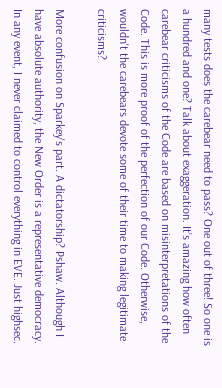many tests does the carebear need to pass? One out of three! So one is a hundred and one? Talk about exaggeration. It's amazing how often carebear criticisms of the Code are based on misinterpretations of the Code. This is more proof of the perfection of our Code. Otherwise, wouldn't the carebears devote some of their time to making legitimate criticisms?

More confusion on Sparkey's part. A dictatorship? Pshaw. Although I have absolute authority, the New Order is a representative democracy. In any event, I never claimed to control everything in EVE. Just highsec.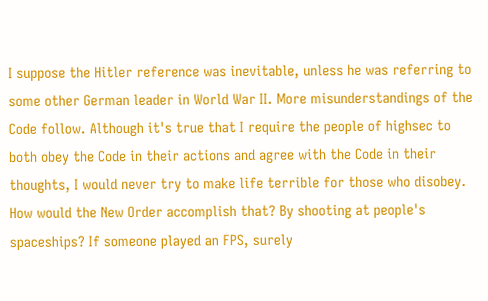I suppose the Hitler reference was inevitable, unless he was referring to some other German leader in World War II. More misunderstandings of the Code follow. Although it's true that I require the people of highsec to both obey the Code in their actions and agree with the Code in their thoughts, I would never try to make life terrible for those who disobey. How would the New Order accomplish that? By shooting at people's spaceships? If someone played an FPS, surely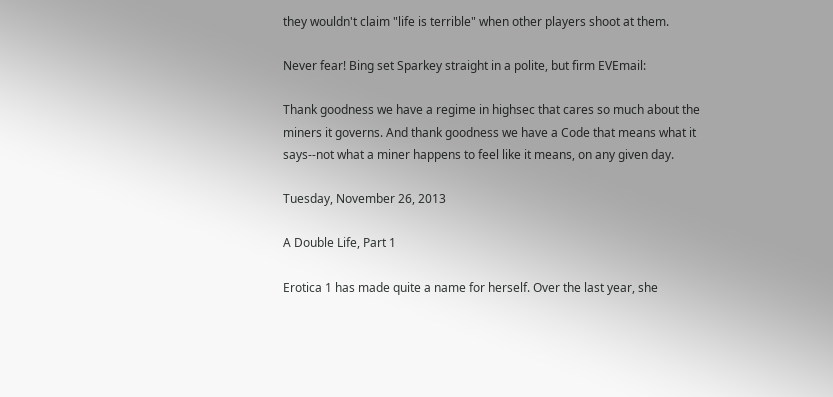they wouldn't claim "life is terrible" when other players shoot at them.

Never fear! Bing set Sparkey straight in a polite, but firm EVEmail:

Thank goodness we have a regime in highsec that cares so much about the miners it governs. And thank goodness we have a Code that means what it says--not what a miner happens to feel like it means, on any given day.

Tuesday, November 26, 2013

A Double Life, Part 1

Erotica 1 has made quite a name for herself. Over the last year, she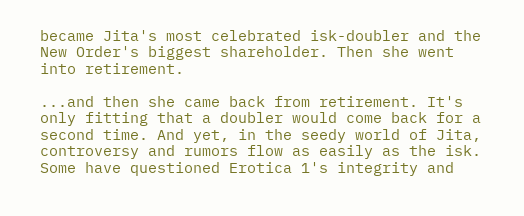became Jita's most celebrated isk-doubler and the New Order's biggest shareholder. Then she went into retirement.

...and then she came back from retirement. It's only fitting that a doubler would come back for a second time. And yet, in the seedy world of Jita, controversy and rumors flow as easily as the isk. Some have questioned Erotica 1's integrity and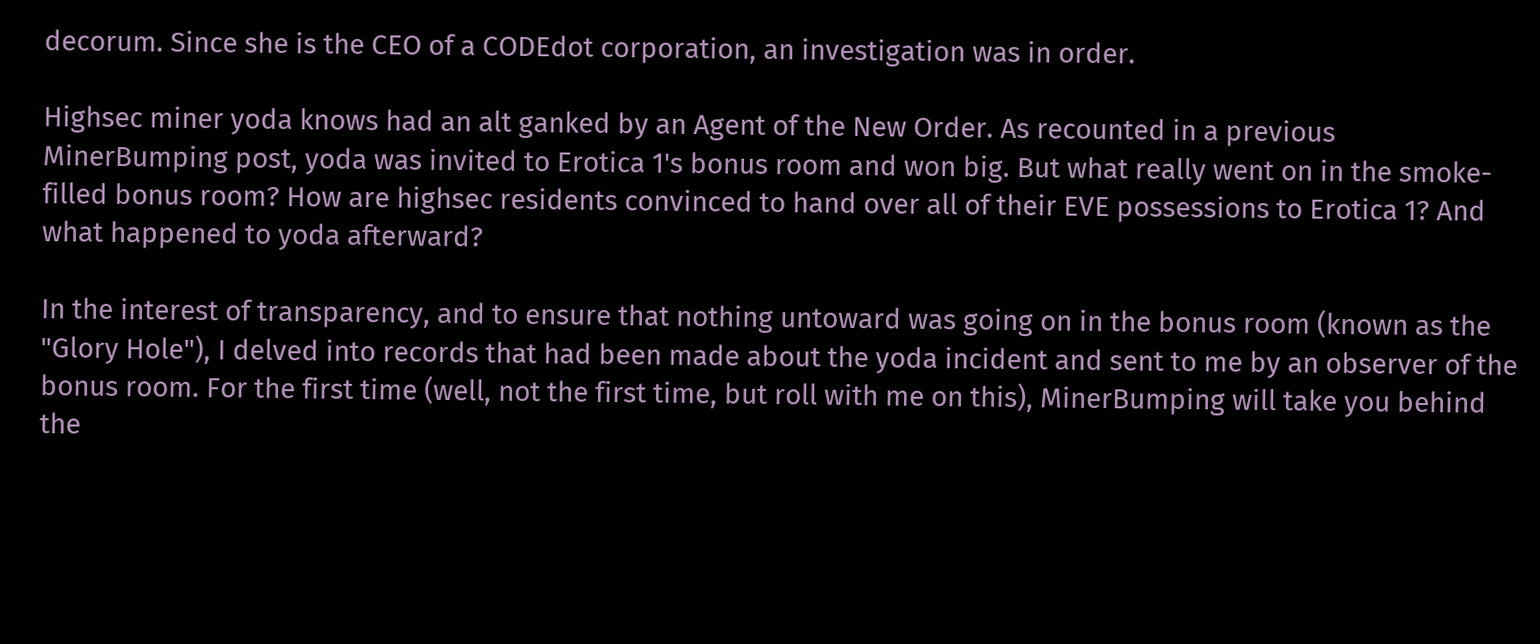decorum. Since she is the CEO of a CODEdot corporation, an investigation was in order.

Highsec miner yoda knows had an alt ganked by an Agent of the New Order. As recounted in a previous MinerBumping post, yoda was invited to Erotica 1's bonus room and won big. But what really went on in the smoke-filled bonus room? How are highsec residents convinced to hand over all of their EVE possessions to Erotica 1? And what happened to yoda afterward?

In the interest of transparency, and to ensure that nothing untoward was going on in the bonus room (known as the "Glory Hole"), I delved into records that had been made about the yoda incident and sent to me by an observer of the bonus room. For the first time (well, not the first time, but roll with me on this), MinerBumping will take you behind the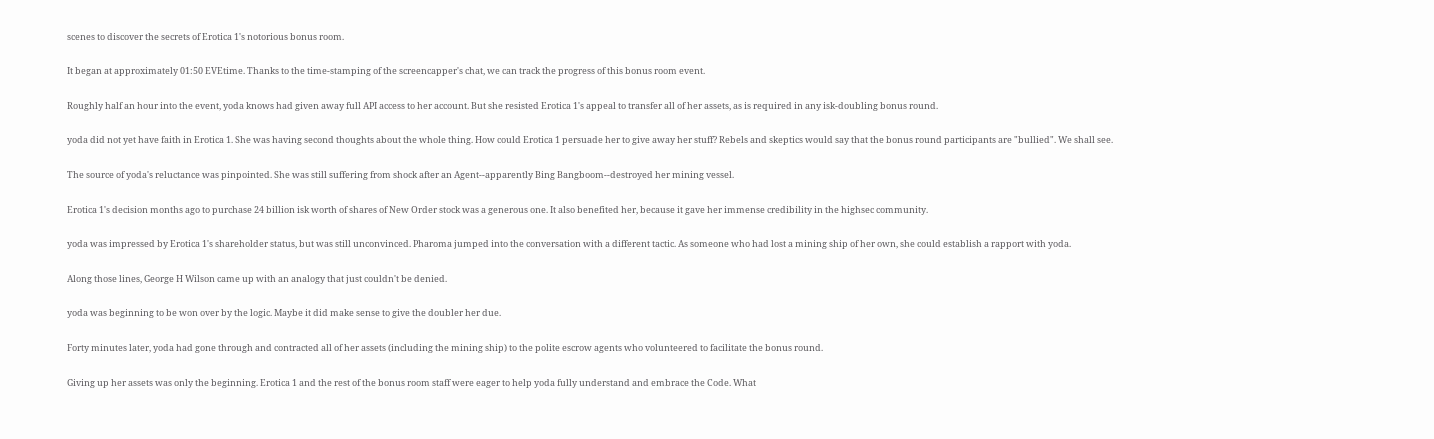scenes to discover the secrets of Erotica 1's notorious bonus room.

It began at approximately 01:50 EVEtime. Thanks to the time-stamping of the screencapper's chat, we can track the progress of this bonus room event.

Roughly half an hour into the event, yoda knows had given away full API access to her account. But she resisted Erotica 1's appeal to transfer all of her assets, as is required in any isk-doubling bonus round.

yoda did not yet have faith in Erotica 1. She was having second thoughts about the whole thing. How could Erotica 1 persuade her to give away her stuff? Rebels and skeptics would say that the bonus round participants are "bullied". We shall see.

The source of yoda's reluctance was pinpointed. She was still suffering from shock after an Agent--apparently Bing Bangboom--destroyed her mining vessel.

Erotica 1's decision months ago to purchase 24 billion isk worth of shares of New Order stock was a generous one. It also benefited her, because it gave her immense credibility in the highsec community.

yoda was impressed by Erotica 1's shareholder status, but was still unconvinced. Pharoma jumped into the conversation with a different tactic. As someone who had lost a mining ship of her own, she could establish a rapport with yoda.

Along those lines, George H Wilson came up with an analogy that just couldn't be denied.

yoda was beginning to be won over by the logic. Maybe it did make sense to give the doubler her due.

Forty minutes later, yoda had gone through and contracted all of her assets (including the mining ship) to the polite escrow agents who volunteered to facilitate the bonus round.

Giving up her assets was only the beginning. Erotica 1 and the rest of the bonus room staff were eager to help yoda fully understand and embrace the Code. What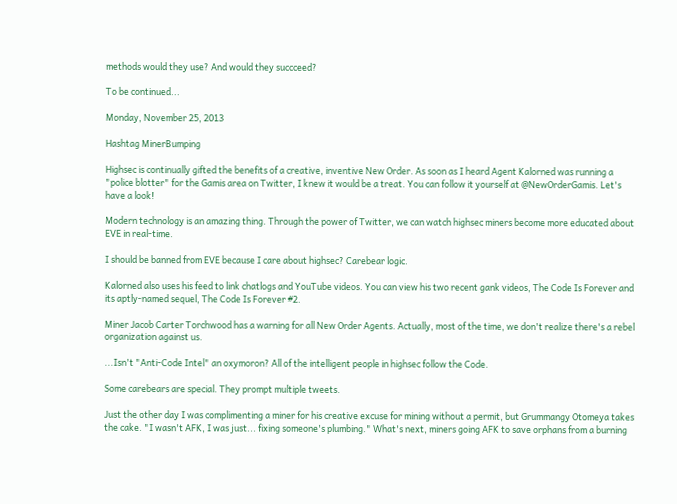methods would they use? And would they succceed?

To be continued...

Monday, November 25, 2013

Hashtag MinerBumping

Highsec is continually gifted the benefits of a creative, inventive New Order. As soon as I heard Agent Kalorned was running a "police blotter" for the Gamis area on Twitter, I knew it would be a treat. You can follow it yourself at @NewOrderGamis. Let's have a look!

Modern technology is an amazing thing. Through the power of Twitter, we can watch highsec miners become more educated about EVE in real-time.

I should be banned from EVE because I care about highsec? Carebear logic.

Kalorned also uses his feed to link chatlogs and YouTube videos. You can view his two recent gank videos, The Code Is Forever and its aptly-named sequel, The Code Is Forever #2.

Miner Jacob Carter Torchwood has a warning for all New Order Agents. Actually, most of the time, we don't realize there's a rebel organization against us.

...Isn't "Anti-Code Intel" an oxymoron? All of the intelligent people in highsec follow the Code.

Some carebears are special. They prompt multiple tweets.

Just the other day I was complimenting a miner for his creative excuse for mining without a permit, but Grummangy Otomeya takes the cake. "I wasn't AFK, I was just... fixing someone's plumbing." What's next, miners going AFK to save orphans from a burning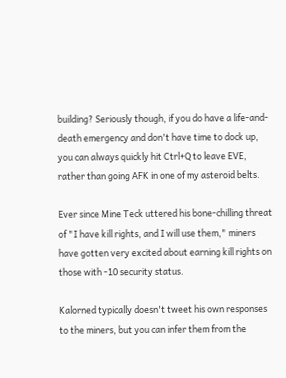building? Seriously though, if you do have a life-and-death emergency and don't have time to dock up, you can always quickly hit Ctrl+Q to leave EVE, rather than going AFK in one of my asteroid belts.

Ever since Mine Teck uttered his bone-chilling threat of "I have kill rights, and I will use them," miners have gotten very excited about earning kill rights on those with -10 security status.

Kalorned typically doesn't tweet his own responses to the miners, but you can infer them from the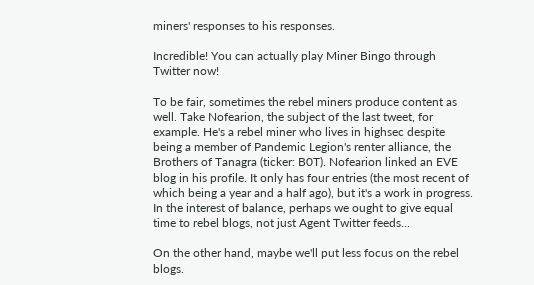miners' responses to his responses.

Incredible! You can actually play Miner Bingo through Twitter now!

To be fair, sometimes the rebel miners produce content as well. Take Nofearion, the subject of the last tweet, for example. He's a rebel miner who lives in highsec despite being a member of Pandemic Legion's renter alliance, the Brothers of Tanagra (ticker: B0T). Nofearion linked an EVE blog in his profile. It only has four entries (the most recent of which being a year and a half ago), but it's a work in progress. In the interest of balance, perhaps we ought to give equal time to rebel blogs, not just Agent Twitter feeds...

On the other hand, maybe we'll put less focus on the rebel blogs.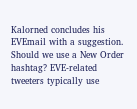Kalorned concludes his EVEmail with a suggestion. Should we use a New Order hashtag? EVE-related tweeters typically use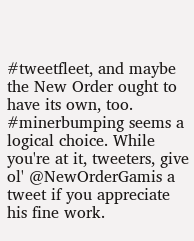#tweetfleet, and maybe the New Order ought to have its own, too. #minerbumping seems a logical choice. While you're at it, tweeters, give ol' @NewOrderGamis a tweet if you appreciate his fine work.